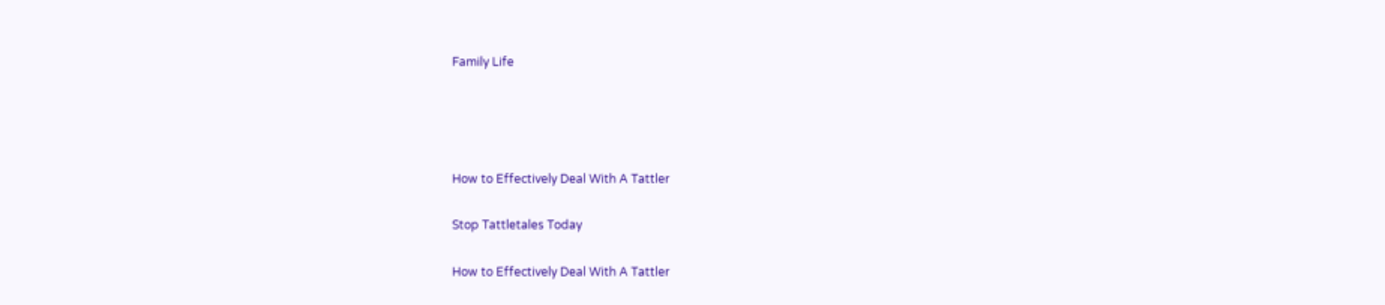Family Life




How to Effectively Deal With A Tattler

Stop Tattletales Today

How to Effectively Deal With A Tattler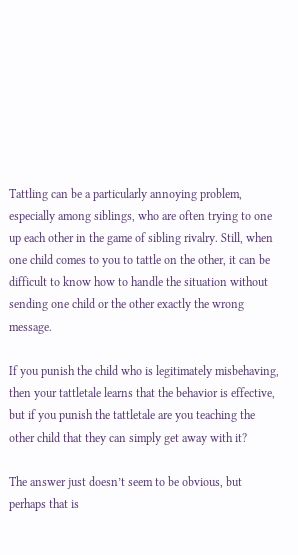Tattling can be a particularly annoying problem, especially among siblings, who are often trying to one up each other in the game of sibling rivalry. Still, when one child comes to you to tattle on the other, it can be difficult to know how to handle the situation without sending one child or the other exactly the wrong message.

If you punish the child who is legitimately misbehaving, then your tattletale learns that the behavior is effective, but if you punish the tattletale are you teaching the other child that they can simply get away with it?

The answer just doesn’t seem to be obvious, but perhaps that is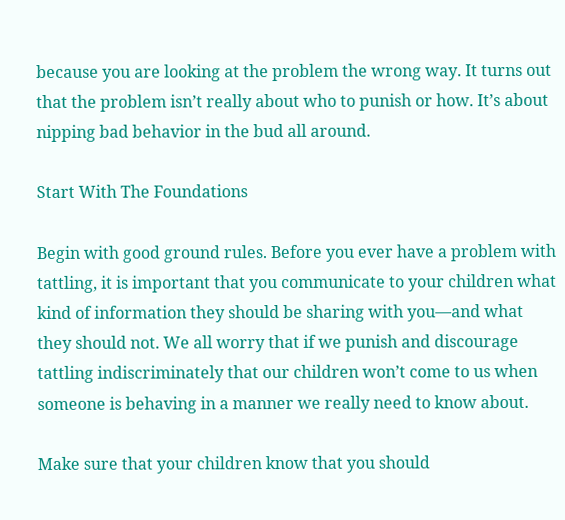because you are looking at the problem the wrong way. It turns out that the problem isn’t really about who to punish or how. It’s about nipping bad behavior in the bud all around.

Start With The Foundations

Begin with good ground rules. Before you ever have a problem with tattling, it is important that you communicate to your children what kind of information they should be sharing with you—and what they should not. We all worry that if we punish and discourage tattling indiscriminately that our children won’t come to us when someone is behaving in a manner we really need to know about.

Make sure that your children know that you should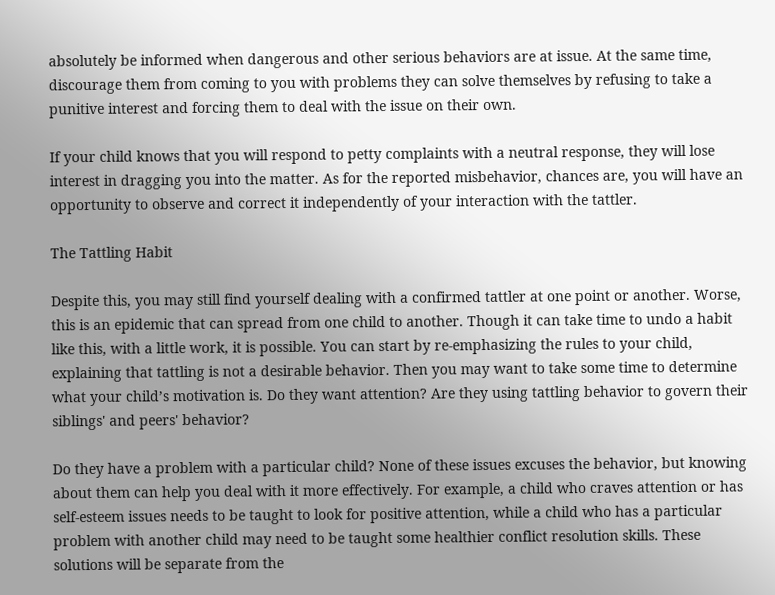absolutely be informed when dangerous and other serious behaviors are at issue. At the same time, discourage them from coming to you with problems they can solve themselves by refusing to take a punitive interest and forcing them to deal with the issue on their own.

If your child knows that you will respond to petty complaints with a neutral response, they will lose interest in dragging you into the matter. As for the reported misbehavior, chances are, you will have an opportunity to observe and correct it independently of your interaction with the tattler.

The Tattling Habit

Despite this, you may still find yourself dealing with a confirmed tattler at one point or another. Worse, this is an epidemic that can spread from one child to another. Though it can take time to undo a habit like this, with a little work, it is possible. You can start by re-emphasizing the rules to your child, explaining that tattling is not a desirable behavior. Then you may want to take some time to determine what your child’s motivation is. Do they want attention? Are they using tattling behavior to govern their siblings' and peers' behavior?

Do they have a problem with a particular child? None of these issues excuses the behavior, but knowing about them can help you deal with it more effectively. For example, a child who craves attention or has self-esteem issues needs to be taught to look for positive attention, while a child who has a particular problem with another child may need to be taught some healthier conflict resolution skills. These solutions will be separate from the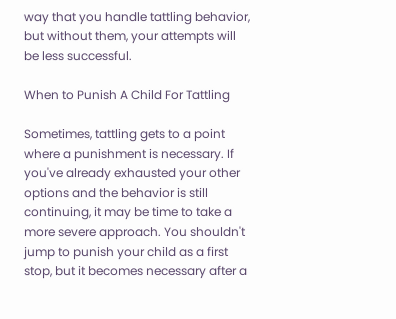way that you handle tattling behavior, but without them, your attempts will be less successful.

When to Punish A Child For Tattling

Sometimes, tattling gets to a point where a punishment is necessary. If you've already exhausted your other options and the behavior is still continuing, it may be time to take a more severe approach. You shouldn't jump to punish your child as a first stop, but it becomes necessary after a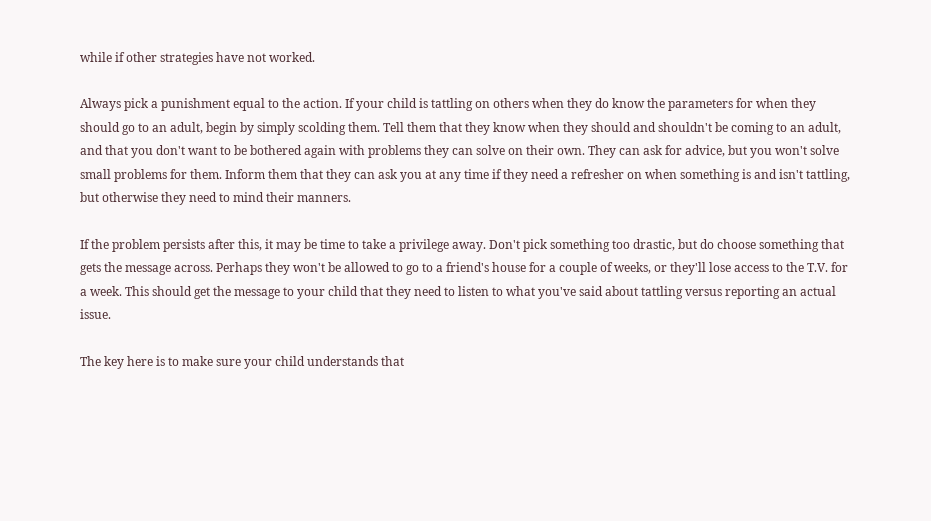while if other strategies have not worked.

Always pick a punishment equal to the action. If your child is tattling on others when they do know the parameters for when they should go to an adult, begin by simply scolding them. Tell them that they know when they should and shouldn't be coming to an adult, and that you don't want to be bothered again with problems they can solve on their own. They can ask for advice, but you won't solve small problems for them. Inform them that they can ask you at any time if they need a refresher on when something is and isn't tattling, but otherwise they need to mind their manners.

If the problem persists after this, it may be time to take a privilege away. Don't pick something too drastic, but do choose something that gets the message across. Perhaps they won't be allowed to go to a friend's house for a couple of weeks, or they'll lose access to the T.V. for a week. This should get the message to your child that they need to listen to what you've said about tattling versus reporting an actual issue.

The key here is to make sure your child understands that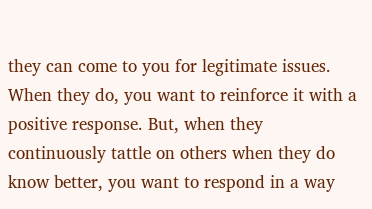they can come to you for legitimate issues. When they do, you want to reinforce it with a positive response. But, when they continuously tattle on others when they do know better, you want to respond in a way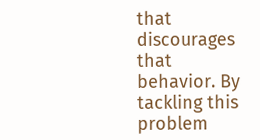that discourages that behavior. By tackling this problem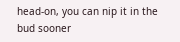head-on, you can nip it in the bud sooner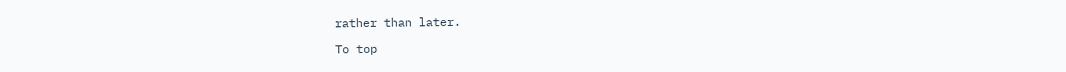rather than later.

To top